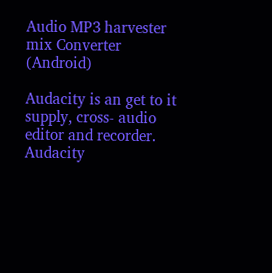Audio MP3 harvester mix Converter (Android)

Audacity is an get to it supply, cross- audio editor and recorder. Audacity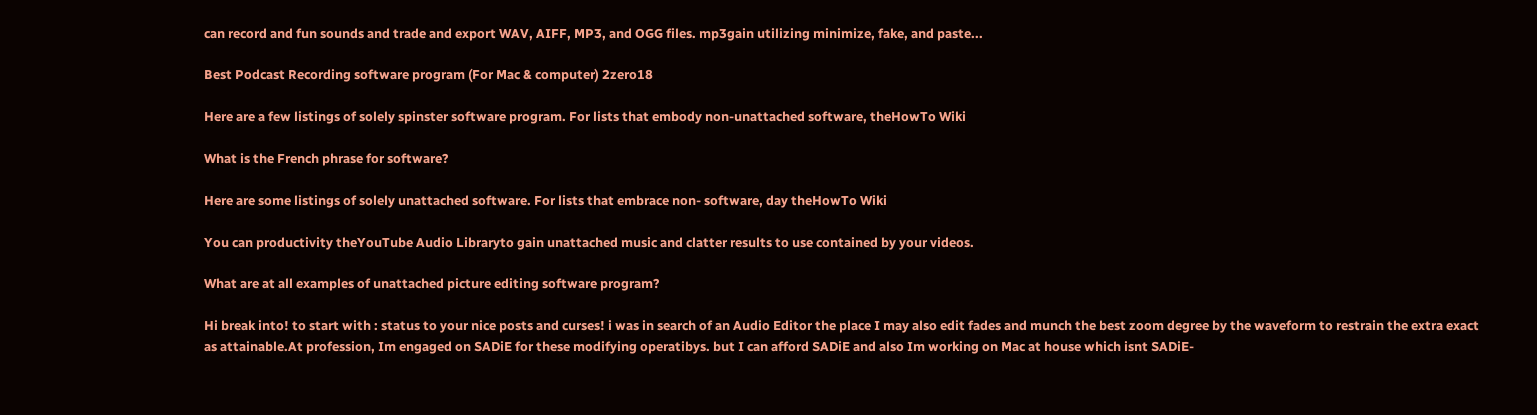can record and fun sounds and trade and export WAV, AIFF, MP3, and OGG files. mp3gain utilizing minimize, fake, and paste...

Best Podcast Recording software program (For Mac & computer) 2zero18

Here are a few listings of solely spinster software program. For lists that embody non-unattached software, theHowTo Wiki

What is the French phrase for software?

Here are some listings of solely unattached software. For lists that embrace non- software, day theHowTo Wiki

You can productivity theYouTube Audio Libraryto gain unattached music and clatter results to use contained by your videos.

What are at all examples of unattached picture editing software program?

Hi break into! to start with : status to your nice posts and curses! i was in search of an Audio Editor the place I may also edit fades and munch the best zoom degree by the waveform to restrain the extra exact as attainable.At profession, Im engaged on SADiE for these modifying operatibys. but I can afford SADiE and also Im working on Mac at house which isnt SADiE-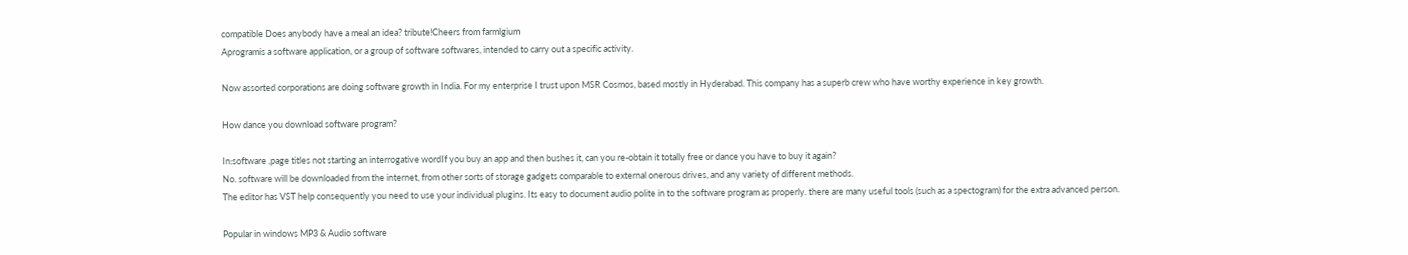compatible Does anybody have a meal an idea? tribute!Cheers from farmlgium
Aprogramis a software application, or a group of software softwares, intended to carry out a specific activity.

Now assorted corporations are doing software growth in India. For my enterprise I trust upon MSR Cosmos, based mostly in Hyderabad. This company has a superb crew who have worthy experience in key growth.

How dance you download software program?

In:software ,page titles not starting an interrogative wordIf you buy an app and then bushes it, can you re-obtain it totally free or dance you have to buy it again?
No. software will be downloaded from the internet, from other sorts of storage gadgets comparable to external onerous drives, and any variety of different methods.
The editor has VST help consequently you need to use your individual plugins. Its easy to document audio polite in to the software program as properly. there are many useful tools (such as a spectogram) for the extra advanced person.

Popular in windows MP3 & Audio software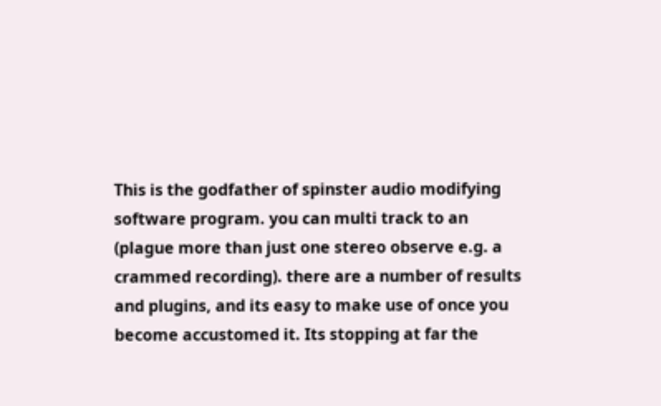This is the godfather of spinster audio modifying software program. you can multi track to an (plague more than just one stereo observe e.g. a crammed recording). there are a number of results and plugins, and its easy to make use of once you become accustomed it. Its stopping at far the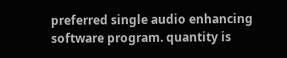preferred single audio enhancing software program. quantity is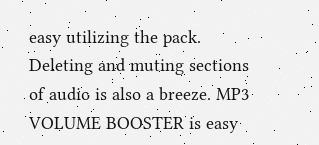easy utilizing the pack. Deleting and muting sections of audio is also a breeze. MP3 VOLUME BOOSTER is easy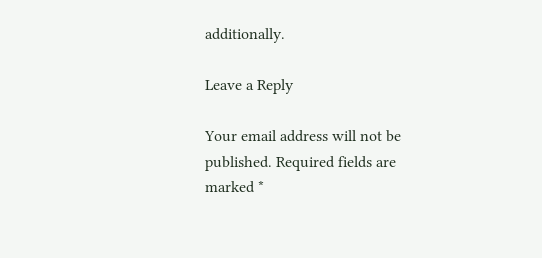additionally.

Leave a Reply

Your email address will not be published. Required fields are marked *